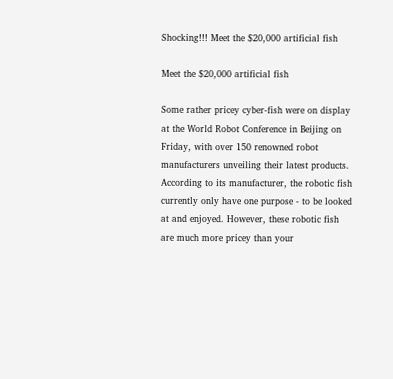Shocking!!! Meet the $20,000 artificial fish

Meet the $20,000 artificial fish

Some rather pricey cyber-fish were on display at the World Robot Conference in Beijing on Friday, with over 150 renowned robot manufacturers unveiling their latest products.
According to its manufacturer, the robotic fish currently only have one purpose - to be looked at and enjoyed. However, these robotic fish are much more pricey than your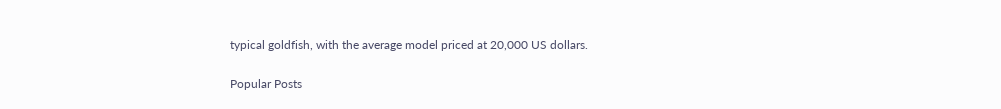typical goldfish, with the average model priced at 20,000 US dollars.


Popular Posts